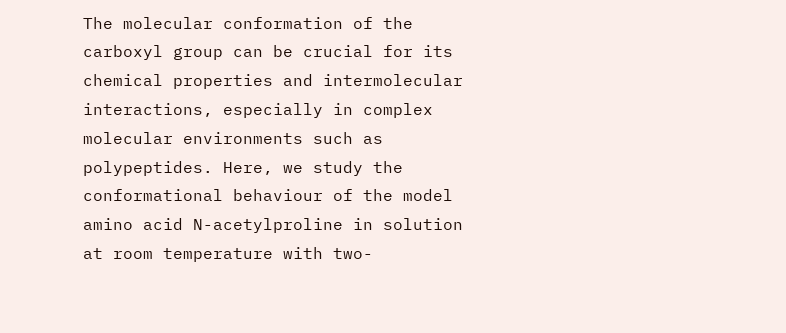The molecular conformation of the carboxyl group can be crucial for its chemical properties and intermolecular interactions, especially in complex molecular environments such as polypeptides. Here, we study the conformational behaviour of the model amino acid N-acetylproline in solution at room temperature with two-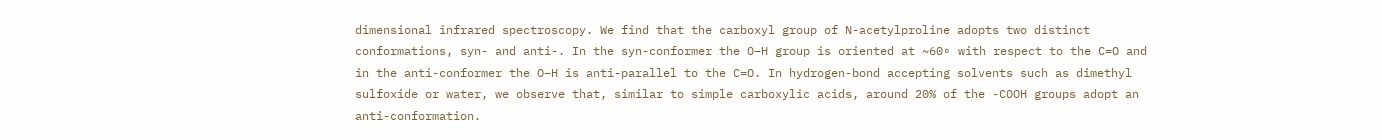dimensional infrared spectroscopy. We find that the carboxyl group of N-acetylproline adopts two distinct conformations, syn- and anti-. In the syn-conformer the O–H group is oriented at ~60∘ with respect to the C=O and in the anti-conformer the O–H is anti-parallel to the C=O. In hydrogen-bond accepting solvents such as dimethyl sulfoxide or water, we observe that, similar to simple carboxylic acids, around 20% of the -COOH groups adopt an anti-conformation.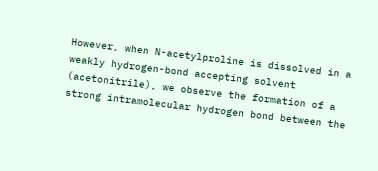However, when N-acetylproline is dissolved in a weakly hydrogen-bond accepting solvent (acetonitrile), we observe the formation of a strong intramolecular hydrogen bond between the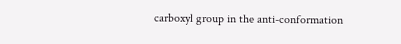carboxyl group in the anti-conformation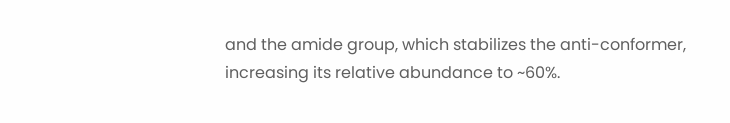and the amide group, which stabilizes the anti-conformer, increasing its relative abundance to ~60%.